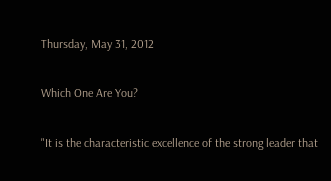Thursday, May 31, 2012

Which One Are You?

"It is the characteristic excellence of the strong leader that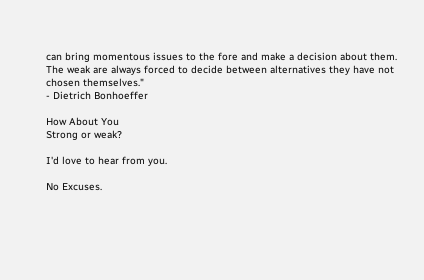can bring momentous issues to the fore and make a decision about them. The weak are always forced to decide between alternatives they have not chosen themselves."
- Dietrich Bonhoeffer

How About You
Strong or weak?

I'd love to hear from you.

No Excuses.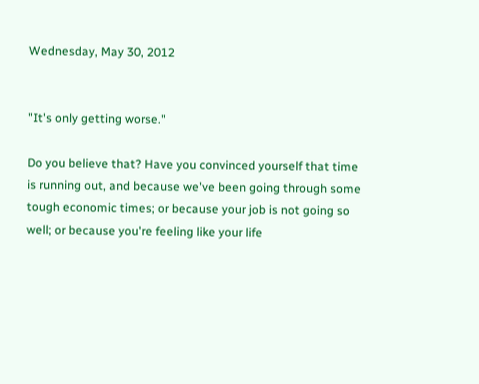Wednesday, May 30, 2012


"It's only getting worse."

Do you believe that? Have you convinced yourself that time is running out, and because we've been going through some tough economic times; or because your job is not going so well; or because you're feeling like your life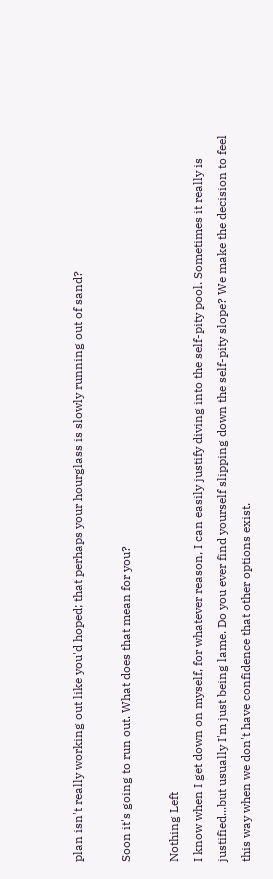plan isn't really working out like you'd hoped; that perhaps your hourglass is slowly running out of sand?

Soon it's going to run out. What does that mean for you?

Nothing Left
I know when I get down on myself, for whatever reason, I can easily justify diving into the self-pity pool. Sometimes it really is justified...but usually I'm just being lame. Do you ever find yourself slipping down the self-pity slope? We make the decision to feel this way when we don't have confidence that other options exist.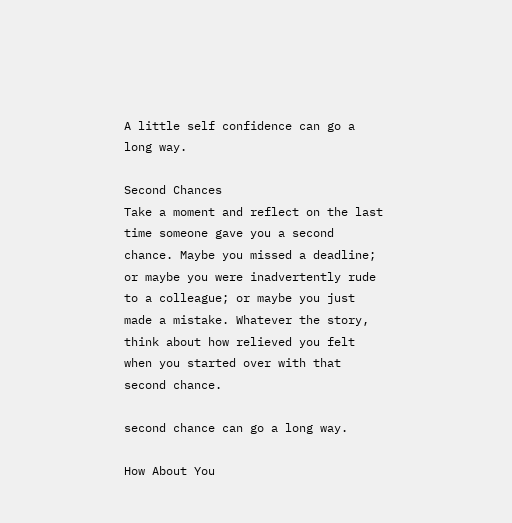A little self confidence can go a long way.

Second Chances
Take a moment and reflect on the last time someone gave you a second chance. Maybe you missed a deadline; or maybe you were inadvertently rude to a colleague; or maybe you just made a mistake. Whatever the story, think about how relieved you felt when you started over with that second chance.

second chance can go a long way.

How About You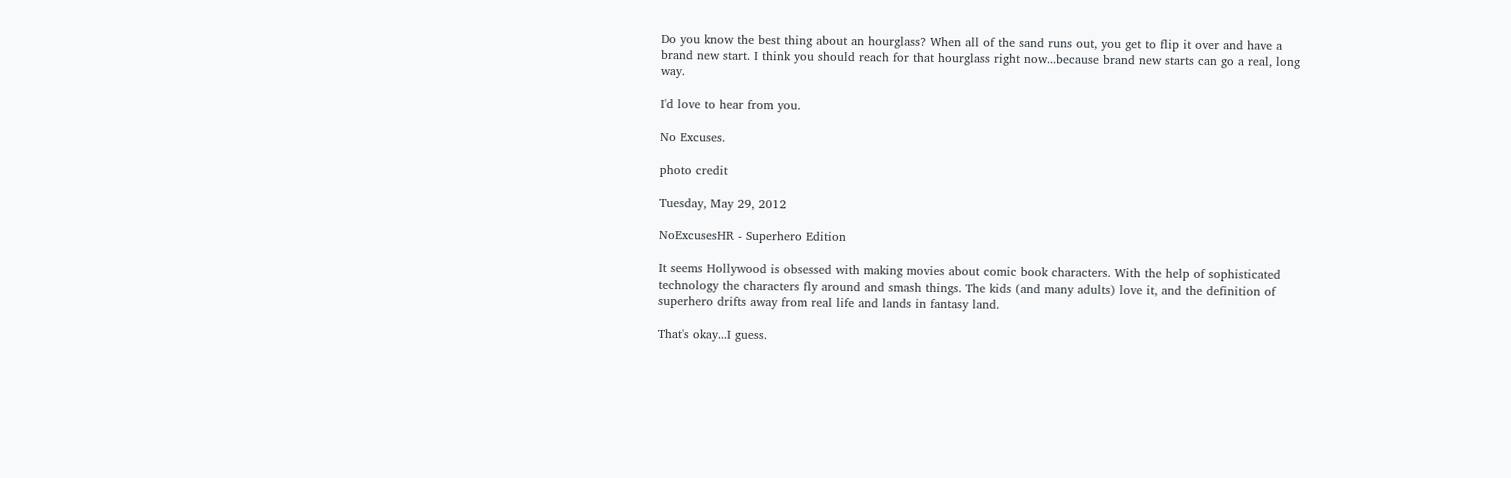Do you know the best thing about an hourglass? When all of the sand runs out, you get to flip it over and have a brand new start. I think you should reach for that hourglass right now...because brand new starts can go a real, long way.

I'd love to hear from you.

No Excuses.

photo credit

Tuesday, May 29, 2012

NoExcusesHR - Superhero Edition

It seems Hollywood is obsessed with making movies about comic book characters. With the help of sophisticated technology the characters fly around and smash things. The kids (and many adults) love it, and the definition of superhero drifts away from real life and lands in fantasy land.

That's okay...I guess.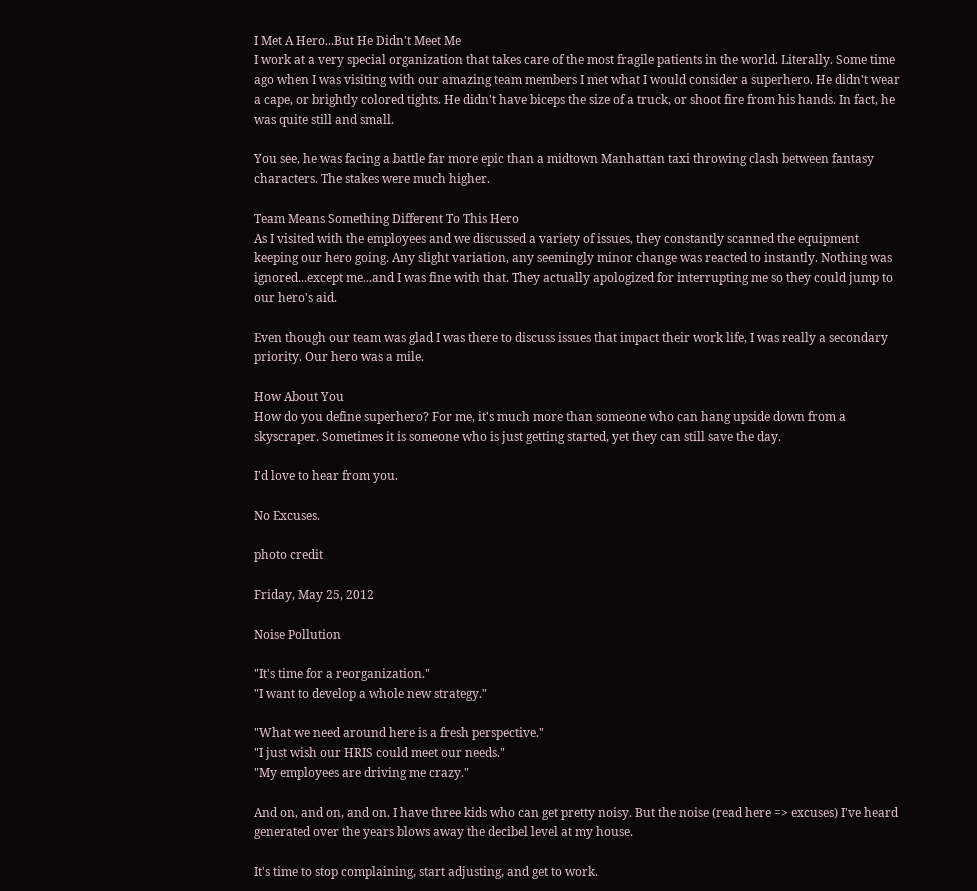I Met A Hero...But He Didn't Meet Me
I work at a very special organization that takes care of the most fragile patients in the world. Literally. Some time ago when I was visiting with our amazing team members I met what I would consider a superhero. He didn't wear a cape, or brightly colored tights. He didn't have biceps the size of a truck, or shoot fire from his hands. In fact, he was quite still and small.

You see, he was facing a battle far more epic than a midtown Manhattan taxi throwing clash between fantasy characters. The stakes were much higher.

Team Means Something Different To This Hero
As I visited with the employees and we discussed a variety of issues, they constantly scanned the equipment keeping our hero going. Any slight variation, any seemingly minor change was reacted to instantly. Nothing was ignored...except me...and I was fine with that. They actually apologized for interrupting me so they could jump to our hero's aid.

Even though our team was glad I was there to discuss issues that impact their work life, I was really a secondary priority. Our hero was a mile.

How About You
How do you define superhero? For me, it's much more than someone who can hang upside down from a skyscraper. Sometimes it is someone who is just getting started, yet they can still save the day.

I'd love to hear from you.

No Excuses.

photo credit

Friday, May 25, 2012

Noise Pollution

"It's time for a reorganization."
"I want to develop a whole new strategy."

"What we need around here is a fresh perspective."
"I just wish our HRIS could meet our needs."
"My employees are driving me crazy."

And on, and on, and on. I have three kids who can get pretty noisy. But the noise (read here => excuses) I've heard generated over the years blows away the decibel level at my house.

It's time to stop complaining, start adjusting, and get to work.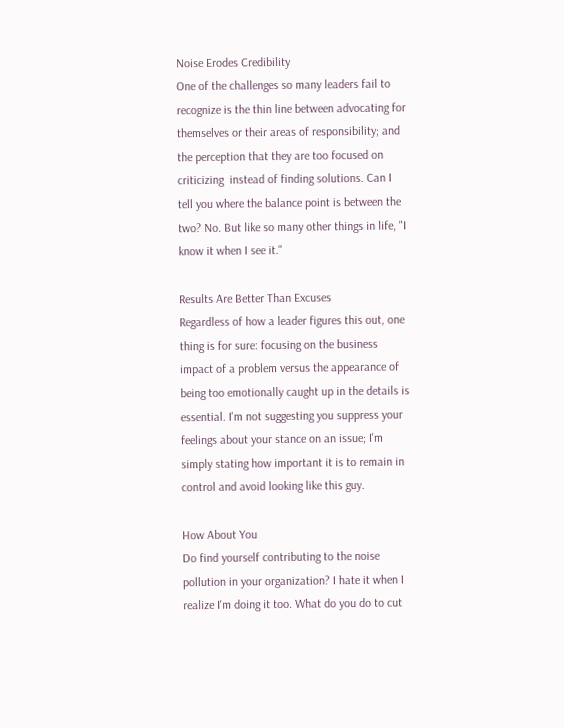Noise Erodes Credibility
One of the challenges so many leaders fail to recognize is the thin line between advocating for themselves or their areas of responsibility; and the perception that they are too focused on criticizing  instead of finding solutions. Can I tell you where the balance point is between the two? No. But like so many other things in life, "I know it when I see it."

Results Are Better Than Excuses
Regardless of how a leader figures this out, one thing is for sure: focusing on the business impact of a problem versus the appearance of being too emotionally caught up in the details is essential. I'm not suggesting you suppress your feelings about your stance on an issue; I'm simply stating how important it is to remain in control and avoid looking like this guy.

How About You
Do find yourself contributing to the noise pollution in your organization? I hate it when I realize I'm doing it too. What do you do to cut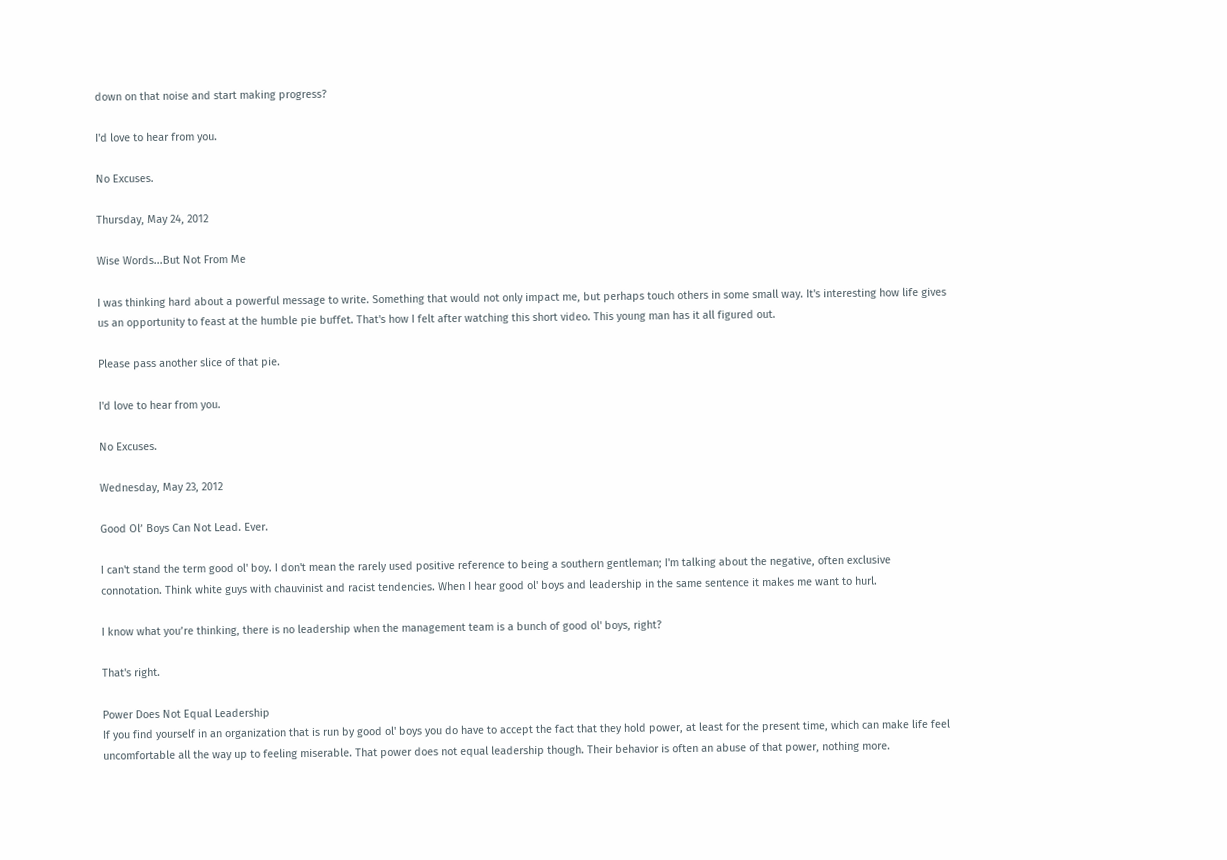down on that noise and start making progress?

I'd love to hear from you.

No Excuses.

Thursday, May 24, 2012

Wise Words...But Not From Me

I was thinking hard about a powerful message to write. Something that would not only impact me, but perhaps touch others in some small way. It's interesting how life gives us an opportunity to feast at the humble pie buffet. That's how I felt after watching this short video. This young man has it all figured out.

Please pass another slice of that pie.

I'd love to hear from you.

No Excuses.

Wednesday, May 23, 2012

Good Ol’ Boys Can Not Lead. Ever.

I can't stand the term good ol' boy. I don't mean the rarely used positive reference to being a southern gentleman; I'm talking about the negative, often exclusive connotation. Think white guys with chauvinist and racist tendencies. When I hear good ol' boys and leadership in the same sentence it makes me want to hurl.

I know what you’re thinking, there is no leadership when the management team is a bunch of good ol' boys, right?

That's right.

Power Does Not Equal Leadership
If you find yourself in an organization that is run by good ol' boys you do have to accept the fact that they hold power, at least for the present time, which can make life feel uncomfortable all the way up to feeling miserable. That power does not equal leadership though. Their behavior is often an abuse of that power, nothing more.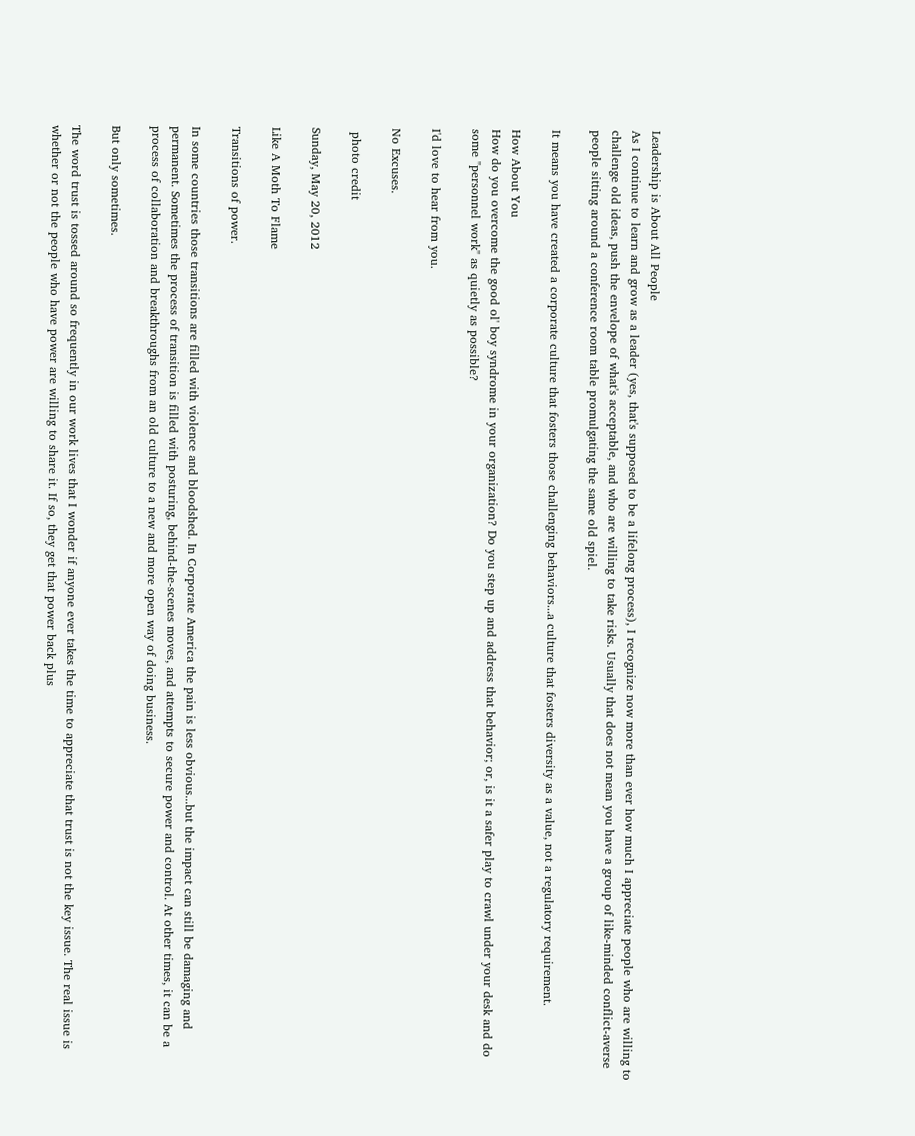Leadership is About All People
As I continue to learn and grow as a leader (yes, that's supposed to be a lifelong process), I recognize now more than ever how much I appreciate people who are willing to challenge old ideas, push the envelope of what's acceptable, and who are willing to take risks. Usually that does not mean you have a group of like-minded conflict-averse people sitting around a conference room table promulgating the same old spiel.

It means you have created a corporate culture that fosters those challenging behaviors...a culture that fosters diversity as a value, not a regulatory requirement.

How About You
How do you overcome the good ol' boy syndrome in your organization? Do you step up and address that behavior; or, is it a safer play to crawl under your desk and do some "personnel work" as quietly as possible?

I'd love to hear from you.

No Excuses.

 photo credit

Sunday, May 20, 2012

Like A Moth To Flame

Transitions of power.

In some countries those transitions are filled with violence and bloodshed. In Corporate America the pain is less obvious...but the impact can still be damaging and permanent. Sometimes the process of transition is filled with posturing, behind-the-scenes moves, and attempts to secure power and control. At other times, it can be a process of collaboration and breakthroughs from an old culture to a new and more open way of doing business.

But only sometimes.

The word trust is tossed around so frequently in our work lives that I wonder if anyone ever takes the time to appreciate that trust is not the key issue. The real issue is whether or not the people who have power are willing to share it. If so, they get that power back plus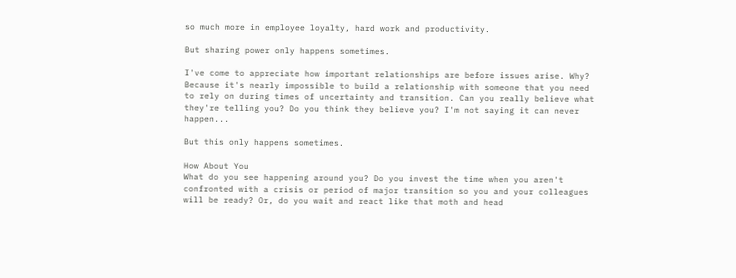so much more in employee loyalty, hard work and productivity.

But sharing power only happens sometimes.

I've come to appreciate how important relationships are before issues arise. Why? Because it's nearly impossible to build a relationship with someone that you need to rely on during times of uncertainty and transition. Can you really believe what they're telling you? Do you think they believe you? I'm not saying it can never happen...

But this only happens sometimes.

How About You
What do you see happening around you? Do you invest the time when you aren't confronted with a crisis or period of major transition so you and your colleagues will be ready? Or, do you wait and react like that moth and head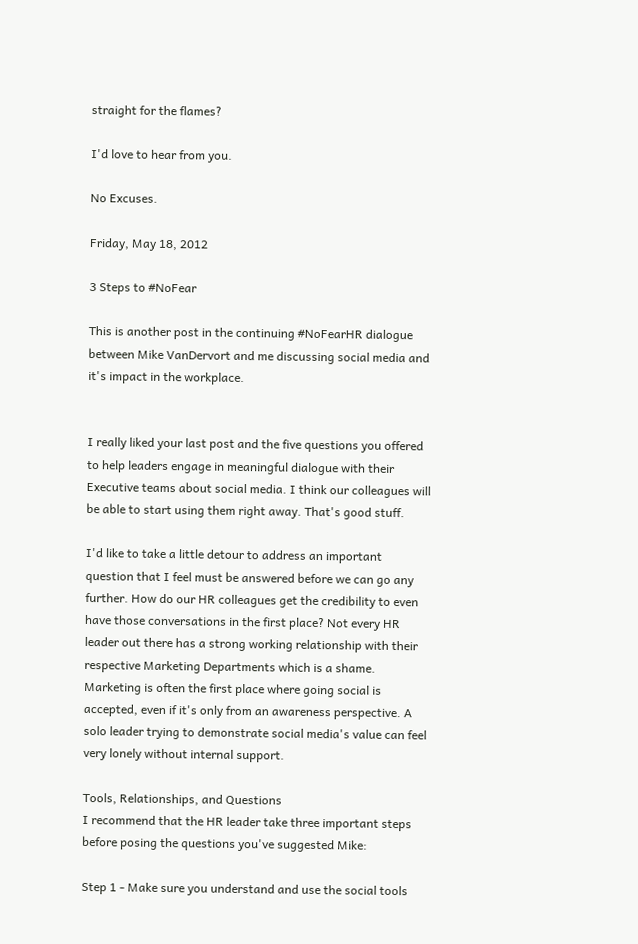straight for the flames?

I'd love to hear from you.

No Excuses.

Friday, May 18, 2012

3 Steps to #NoFear

This is another post in the continuing #NoFearHR dialogue between Mike VanDervort and me discussing social media and it's impact in the workplace.


I really liked your last post and the five questions you offered to help leaders engage in meaningful dialogue with their Executive teams about social media. I think our colleagues will be able to start using them right away. That's good stuff.

I'd like to take a little detour to address an important question that I feel must be answered before we can go any further. How do our HR colleagues get the credibility to even have those conversations in the first place? Not every HR leader out there has a strong working relationship with their respective Marketing Departments which is a shame. Marketing is often the first place where going social is accepted, even if it's only from an awareness perspective. A solo leader trying to demonstrate social media's value can feel very lonely without internal support.

Tools, Relationships, and Questions
I recommend that the HR leader take three important steps before posing the questions you've suggested Mike:

Step 1 - Make sure you understand and use the social tools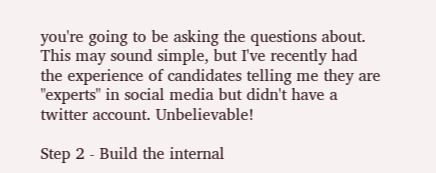you're going to be asking the questions about. This may sound simple, but I've recently had the experience of candidates telling me they are "experts" in social media but didn't have a twitter account. Unbelievable!

Step 2 - Build the internal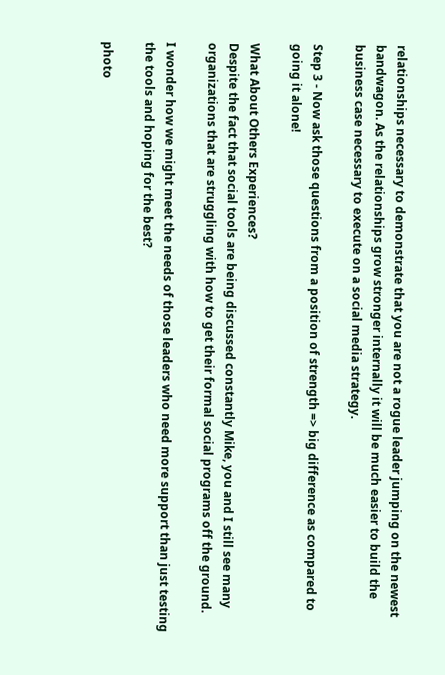relationships necessary to demonstrate that you are not a rogue leader jumping on the newest bandwagon. As the relationships grow stronger internally it will be much easier to build the business case necessary to execute on a social media strategy.

Step 3 - Now ask those questions from a position of strength => big difference as compared to going it alone!

What About Others Experiences?
Despite the fact that social tools are being discussed constantly Mike, you and I still see many organizations that are struggling with how to get their formal social programs off the ground.

I wonder how we might meet the needs of those leaders who need more support than just testing the tools and hoping for the best?

photo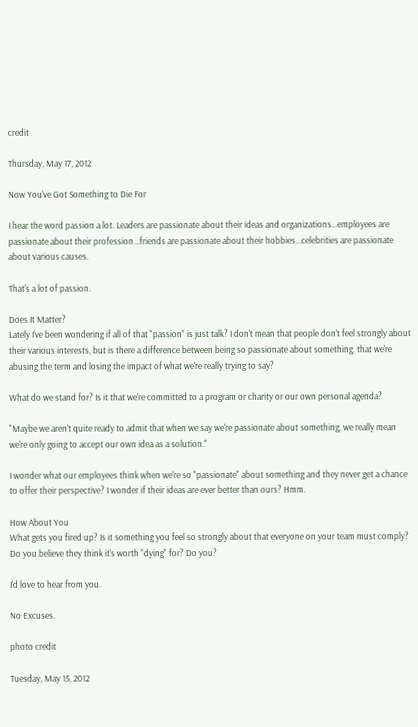credit

Thursday, May 17, 2012

Now You've Got Something to Die For

I hear the word passion a lot. Leaders are passionate about their ideas and organizations...employees are passionate about their profession...friends are passionate about their hobbies...celebrities are passionate about various causes.

That's a lot of passion.

Does It Matter?
Lately I've been wondering if all of that "passion" is just talk? I don't mean that people don't feel strongly about their various interests, but is there a difference between being so passionate about something, that we're abusing the term and losing the impact of what we're really trying to say?

What do we stand for? Is it that we're committed to a program or charity or our own personal agenda?

"Maybe we aren't quite ready to admit that when we say we're passionate about something, we really mean we're only going to accept our own idea as a solution."

I wonder what our employees think when we're so "passionate" about something and they never get a chance to offer their perspective? I wonder if their ideas are ever better than ours? Hmm.

How About You
What gets you fired up? Is it something you feel so strongly about that everyone on your team must comply? Do you believe they think it's worth "dying" for? Do you?

I'd love to hear from you.

No Excuses.

photo credit

Tuesday, May 15, 2012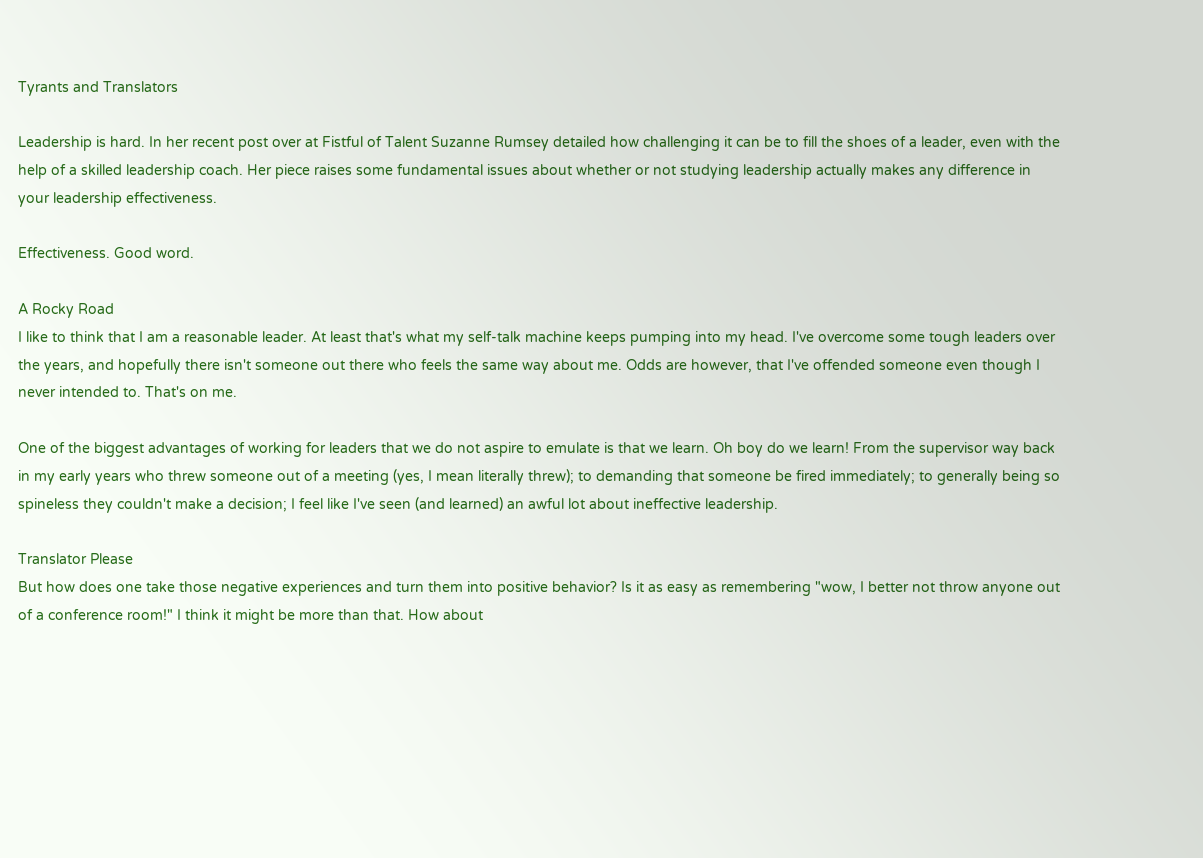Tyrants and Translators

Leadership is hard. In her recent post over at Fistful of Talent Suzanne Rumsey detailed how challenging it can be to fill the shoes of a leader, even with the help of a skilled leadership coach. Her piece raises some fundamental issues about whether or not studying leadership actually makes any difference in your leadership effectiveness.

Effectiveness. Good word.

A Rocky Road
I like to think that I am a reasonable leader. At least that's what my self-talk machine keeps pumping into my head. I've overcome some tough leaders over the years, and hopefully there isn't someone out there who feels the same way about me. Odds are however, that I've offended someone even though I never intended to. That's on me.

One of the biggest advantages of working for leaders that we do not aspire to emulate is that we learn. Oh boy do we learn! From the supervisor way back in my early years who threw someone out of a meeting (yes, I mean literally threw); to demanding that someone be fired immediately; to generally being so spineless they couldn't make a decision; I feel like I've seen (and learned) an awful lot about ineffective leadership.

Translator Please
But how does one take those negative experiences and turn them into positive behavior? Is it as easy as remembering "wow, I better not throw anyone out of a conference room!" I think it might be more than that. How about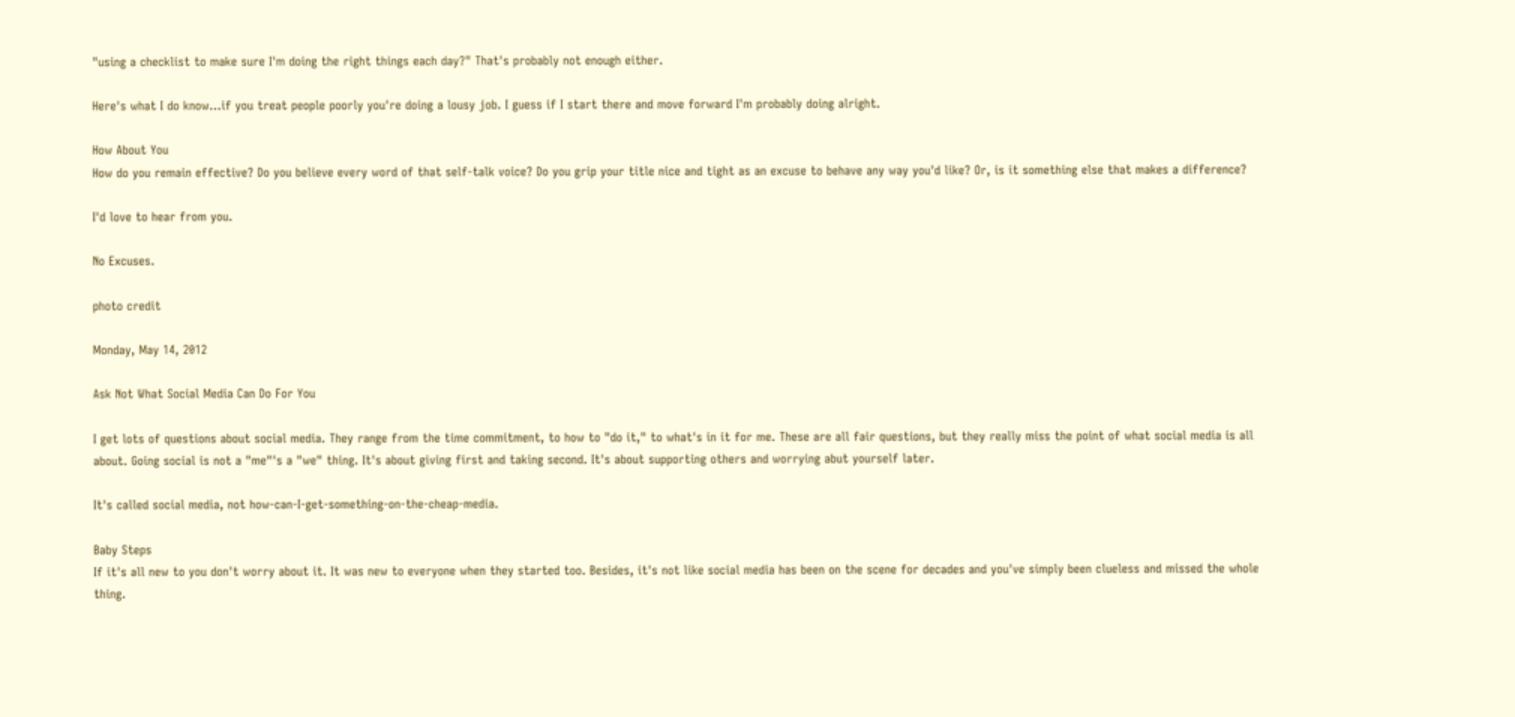"using a checklist to make sure I'm doing the right things each day?" That's probably not enough either.

Here's what I do know...if you treat people poorly you're doing a lousy job. I guess if I start there and move forward I'm probably doing alright.

How About You
How do you remain effective? Do you believe every word of that self-talk voice? Do you grip your title nice and tight as an excuse to behave any way you'd like? Or, is it something else that makes a difference?

I'd love to hear from you.

No Excuses.

photo credit

Monday, May 14, 2012

Ask Not What Social Media Can Do For You

I get lots of questions about social media. They range from the time commitment, to how to "do it," to what's in it for me. These are all fair questions, but they really miss the point of what social media is all about. Going social is not a "me"'s a "we" thing. It's about giving first and taking second. It's about supporting others and worrying abut yourself later.

It's called social media, not how-can-I-get-something-on-the-cheap-media.

Baby Steps
If it's all new to you don't worry about it. It was new to everyone when they started too. Besides, it's not like social media has been on the scene for decades and you've simply been clueless and missed the whole thing.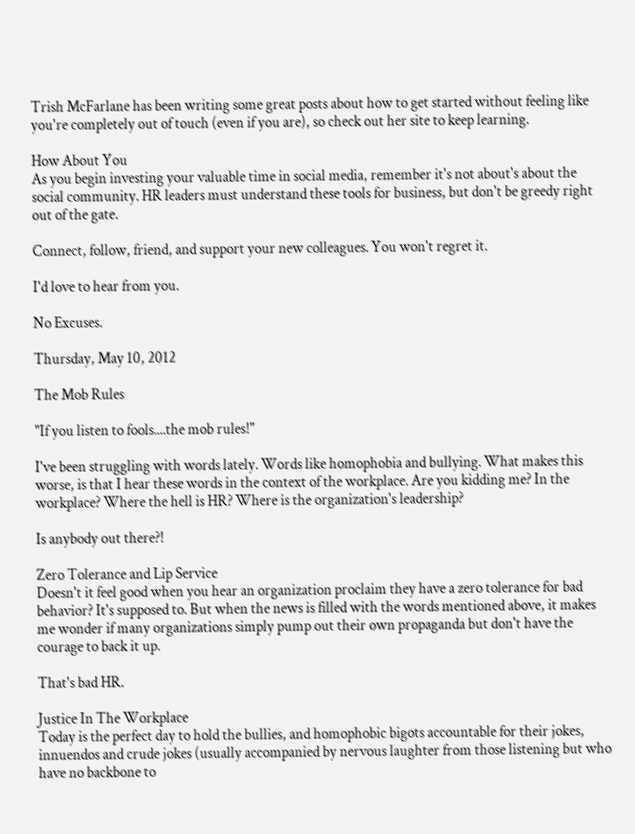Trish McFarlane has been writing some great posts about how to get started without feeling like you're completely out of touch (even if you are), so check out her site to keep learning.

How About You
As you begin investing your valuable time in social media, remember it's not about's about the social community. HR leaders must understand these tools for business, but don't be greedy right out of the gate.

Connect, follow, friend, and support your new colleagues. You won't regret it.

I'd love to hear from you.

No Excuses.

Thursday, May 10, 2012

The Mob Rules

"If you listen to fools....the mob rules!"

I've been struggling with words lately. Words like homophobia and bullying. What makes this worse, is that I hear these words in the context of the workplace. Are you kidding me? In the workplace? Where the hell is HR? Where is the organization's leadership?

Is anybody out there?!

Zero Tolerance and Lip Service
Doesn't it feel good when you hear an organization proclaim they have a zero tolerance for bad behavior? It's supposed to. But when the news is filled with the words mentioned above, it makes me wonder if many organizations simply pump out their own propaganda but don't have the courage to back it up.

That's bad HR.

Justice In The Workplace
Today is the perfect day to hold the bullies, and homophobic bigots accountable for their jokes, innuendos and crude jokes (usually accompanied by nervous laughter from those listening but who have no backbone to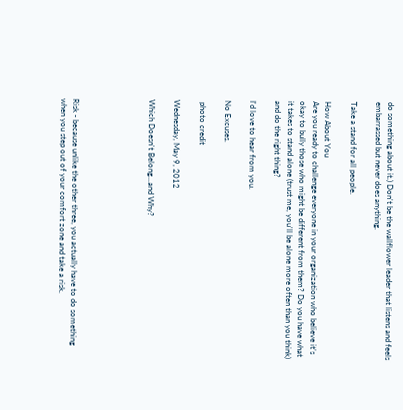do something about it.) Don't be the wallflower leader that listens and feels embarrassed but never does anything.

Take a stand for all people.

How About You
Are you ready to challenge everyone in your organization who believe it's okay to bully those who might be different from them? Do you have what it takes to stand alone (trust me, you'll be alone more often than you think) and do the right thing?

I'd love to hear from you.

No Excuses.

 photo credit

Wednesday, May 9, 2012

Which Doesn't Belong...and Why?





Risk - because unlike the other three, you actually have to do something when you step out of your comfort zone and take a risk.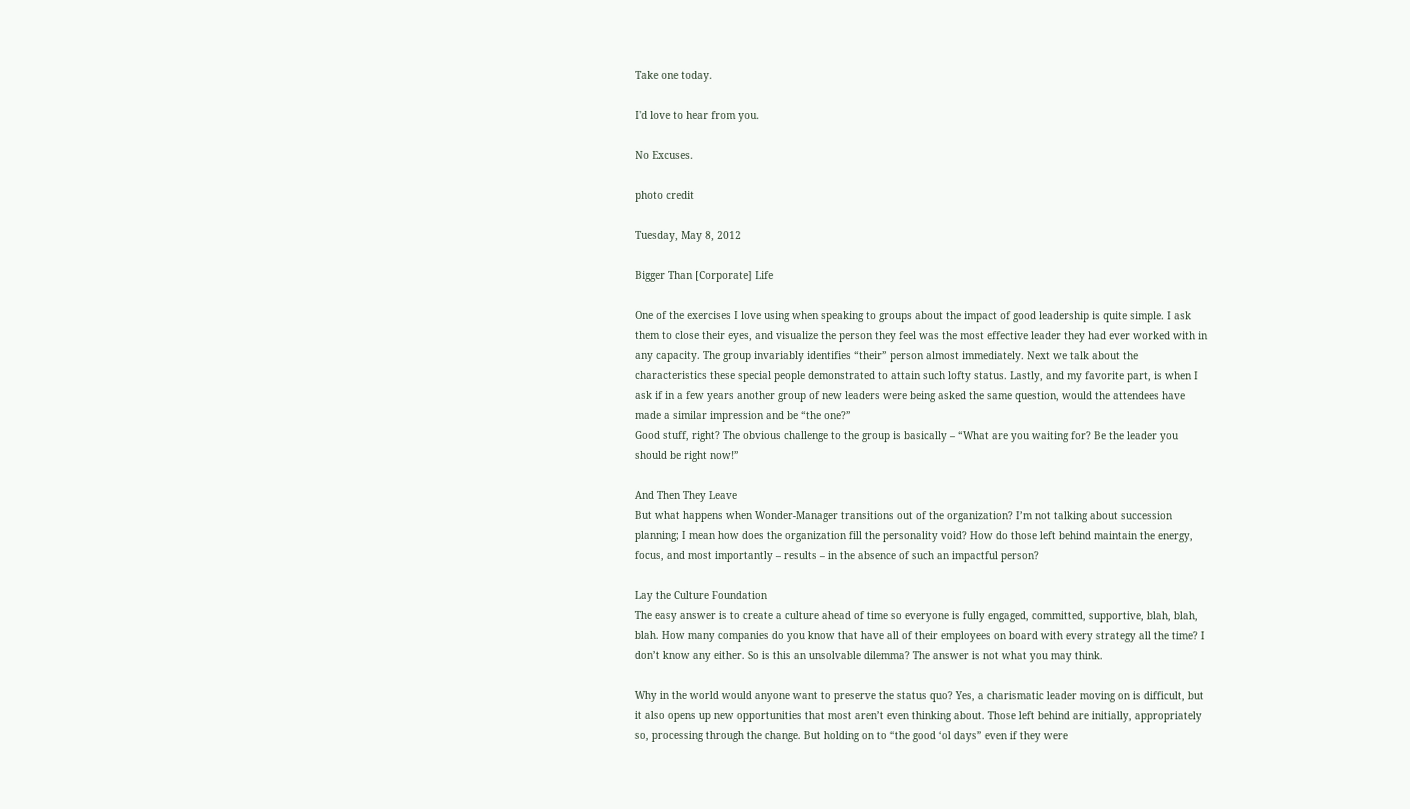Take one today.

I'd love to hear from you.

No Excuses.

photo credit

Tuesday, May 8, 2012

Bigger Than [Corporate] Life

One of the exercises I love using when speaking to groups about the impact of good leadership is quite simple. I ask them to close their eyes, and visualize the person they feel was the most effective leader they had ever worked with in any capacity. The group invariably identifies “their” person almost immediately. Next we talk about the characteristics these special people demonstrated to attain such lofty status. Lastly, and my favorite part, is when I ask if in a few years another group of new leaders were being asked the same question, would the attendees have made a similar impression and be “the one?”
Good stuff, right? The obvious challenge to the group is basically – “What are you waiting for? Be the leader you should be right now!”

And Then They Leave
But what happens when Wonder-Manager transitions out of the organization? I’m not talking about succession planning; I mean how does the organization fill the personality void? How do those left behind maintain the energy, focus, and most importantly – results – in the absence of such an impactful person?

Lay the Culture Foundation
The easy answer is to create a culture ahead of time so everyone is fully engaged, committed, supportive, blah, blah, blah. How many companies do you know that have all of their employees on board with every strategy all the time? I don’t know any either. So is this an unsolvable dilemma? The answer is not what you may think.

Why in the world would anyone want to preserve the status quo? Yes, a charismatic leader moving on is difficult, but it also opens up new opportunities that most aren’t even thinking about. Those left behind are initially, appropriately so, processing through the change. But holding on to “the good ‘ol days” even if they were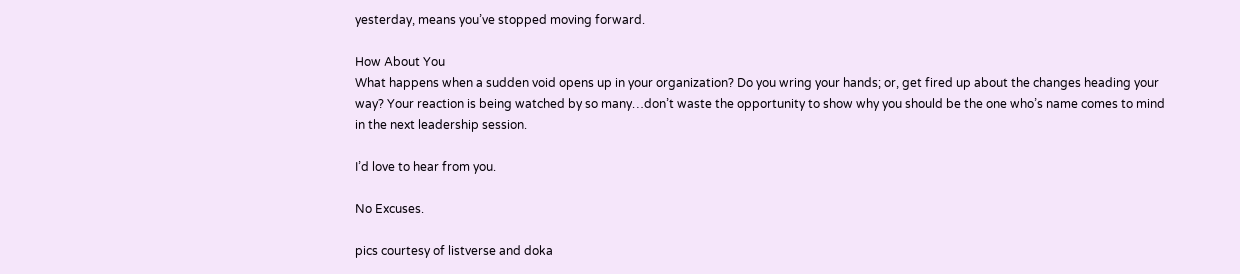yesterday, means you’ve stopped moving forward.

How About You
What happens when a sudden void opens up in your organization? Do you wring your hands; or, get fired up about the changes heading your way? Your reaction is being watched by so many…don’t waste the opportunity to show why you should be the one who’s name comes to mind in the next leadership session.

I’d love to hear from you.

No Excuses.

pics courtesy of listverse and doka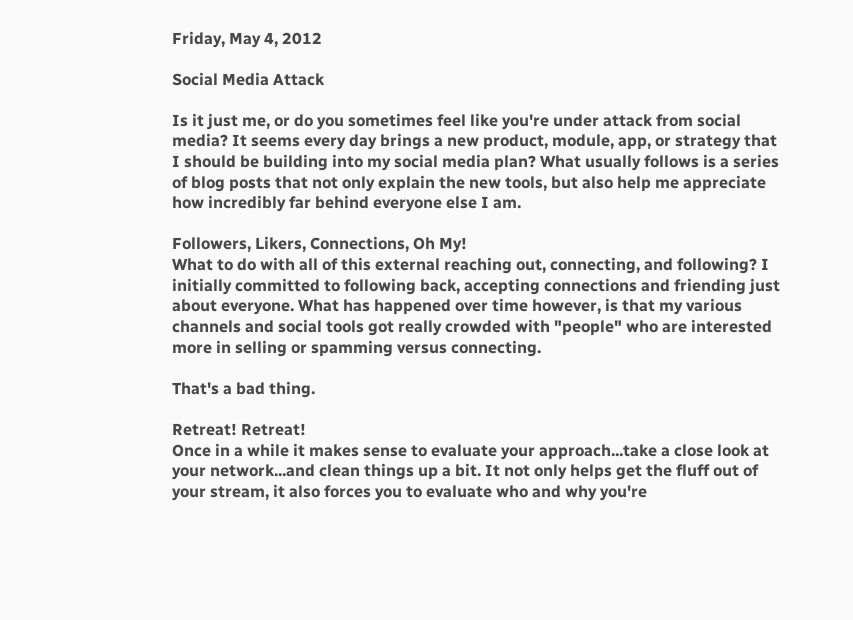Friday, May 4, 2012

Social Media Attack

Is it just me, or do you sometimes feel like you're under attack from social media? It seems every day brings a new product, module, app, or strategy that I should be building into my social media plan? What usually follows is a series of blog posts that not only explain the new tools, but also help me appreciate how incredibly far behind everyone else I am.

Followers, Likers, Connections, Oh My!
What to do with all of this external reaching out, connecting, and following? I initially committed to following back, accepting connections and friending just about everyone. What has happened over time however, is that my various channels and social tools got really crowded with "people" who are interested more in selling or spamming versus connecting.

That's a bad thing.

Retreat! Retreat!
Once in a while it makes sense to evaluate your approach...take a close look at your network...and clean things up a bit. It not only helps get the fluff out of your stream, it also forces you to evaluate who and why you're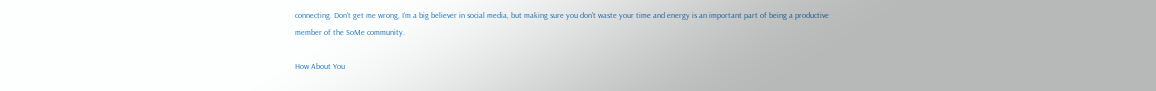connecting. Don't get me wrong, I'm a big believer in social media, but making sure you don't waste your time and energy is an important part of being a productive member of the SoMe community.

How About You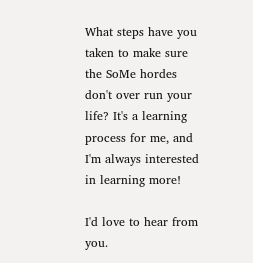What steps have you taken to make sure the SoMe hordes don't over run your life? It's a learning process for me, and I'm always interested in learning more!

I'd love to hear from you.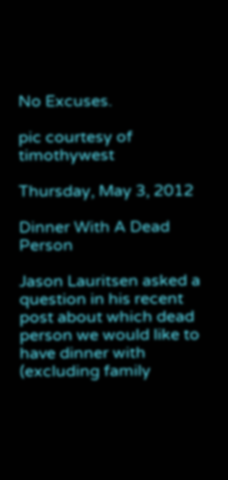No Excuses.

pic courtesy of timothywest

Thursday, May 3, 2012

Dinner With A Dead Person

Jason Lauritsen asked a question in his recent post about which dead person we would like to have dinner with (excluding family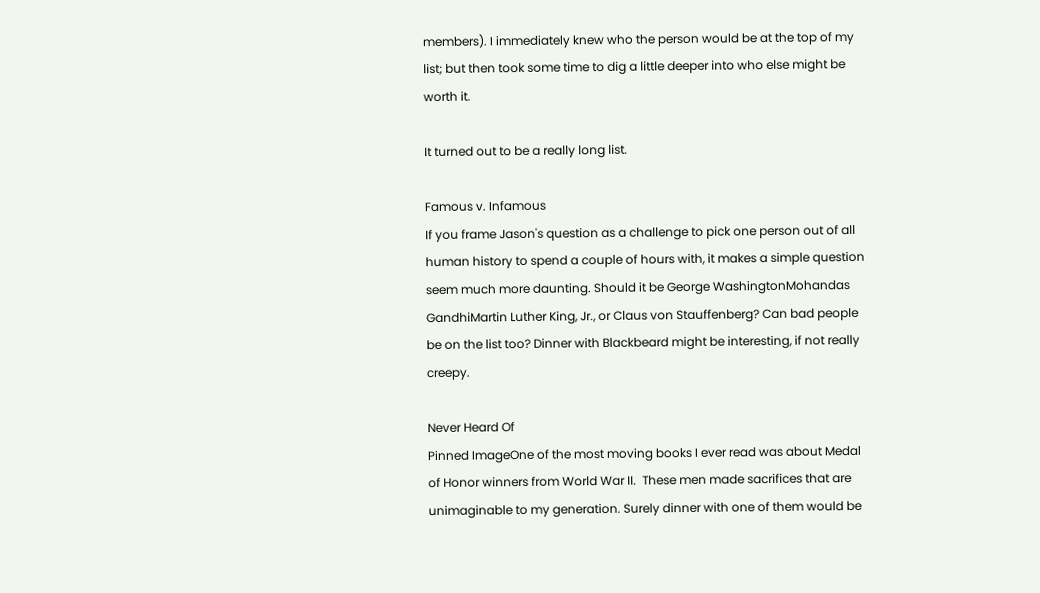members). I immediately knew who the person would be at the top of my list; but then took some time to dig a little deeper into who else might be worth it.

It turned out to be a really long list.

Famous v. Infamous
If you frame Jason's question as a challenge to pick one person out of all human history to spend a couple of hours with, it makes a simple question seem much more daunting. Should it be George WashingtonMohandas GandhiMartin Luther King, Jr., or Claus von Stauffenberg? Can bad people be on the list too? Dinner with Blackbeard might be interesting, if not really creepy.

Never Heard Of
Pinned ImageOne of the most moving books I ever read was about Medal of Honor winners from World War II.  These men made sacrifices that are unimaginable to my generation. Surely dinner with one of them would be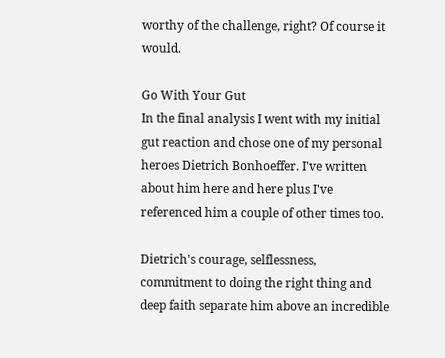worthy of the challenge, right? Of course it would.

Go With Your Gut
In the final analysis I went with my initial gut reaction and chose one of my personal heroes Dietrich Bonhoeffer. I've written about him here and here plus I've referenced him a couple of other times too.

Dietrich's courage, selflessness, commitment to doing the right thing and deep faith separate him above an incredible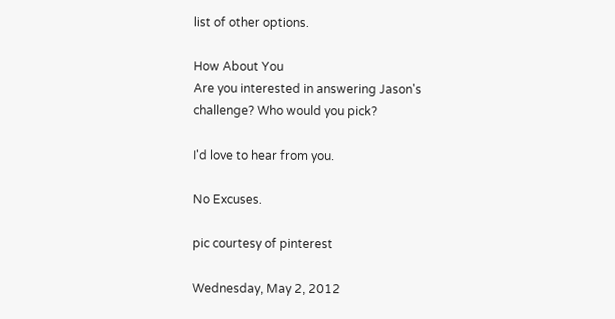list of other options.

How About You
Are you interested in answering Jason's challenge? Who would you pick?

I'd love to hear from you.

No Excuses.

pic courtesy of pinterest

Wednesday, May 2, 2012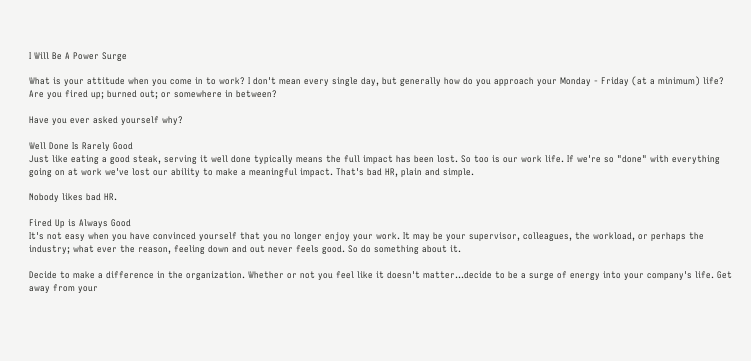I Will Be A Power Surge

What is your attitude when you come in to work? I don't mean every single day, but generally how do you approach your Monday - Friday (at a minimum) life? Are you fired up; burned out; or somewhere in between?

Have you ever asked yourself why?

Well Done Is Rarely Good
Just like eating a good steak, serving it well done typically means the full impact has been lost. So too is our work life. If we're so "done" with everything going on at work we've lost our ability to make a meaningful impact. That's bad HR, plain and simple.

Nobody likes bad HR.

Fired Up is Always Good
It's not easy when you have convinced yourself that you no longer enjoy your work. It may be your supervisor, colleagues, the workload, or perhaps the industry; what ever the reason, feeling down and out never feels good. So do something about it.

Decide to make a difference in the organization. Whether or not you feel like it doesn't matter...decide to be a surge of energy into your company's life. Get away from your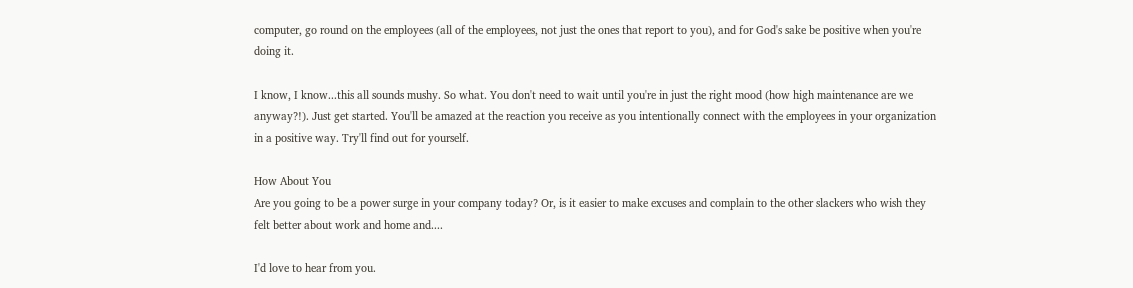computer, go round on the employees (all of the employees, not just the ones that report to you), and for God's sake be positive when you're doing it.

I know, I know...this all sounds mushy. So what. You don't need to wait until you're in just the right mood (how high maintenance are we anyway?!). Just get started. You'll be amazed at the reaction you receive as you intentionally connect with the employees in your organization in a positive way. Try'll find out for yourself.

How About You
Are you going to be a power surge in your company today? Or, is it easier to make excuses and complain to the other slackers who wish they felt better about work and home and....

I'd love to hear from you.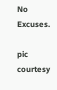No Excuses.

pic courtesy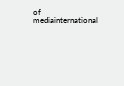of mediainternational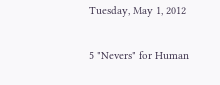Tuesday, May 1, 2012

5 "Nevers" for Human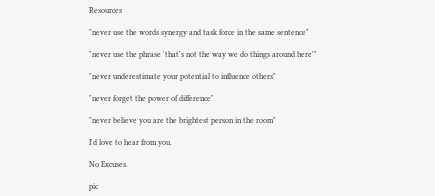Resources

"never use the words synergy and task force in the same sentence"

"never use the phrase 'that's not the way we do things around here'"

"never underestimate your potential to influence others"

"never forget the power of difference"

"never believe you are the brightest person in the room"

I'd love to hear from you.

No Excuses.

pic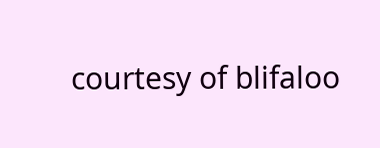courtesy of blifaloo